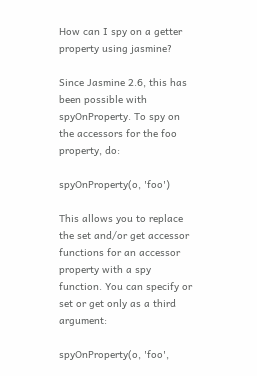How can I spy on a getter property using jasmine?

Since Jasmine 2.6, this has been possible with spyOnProperty. To spy on the accessors for the foo property, do:

spyOnProperty(o, 'foo')

This allows you to replace the set and/or get accessor functions for an accessor property with a spy function. You can specify or set or get only as a third argument:

spyOnProperty(o, 'foo',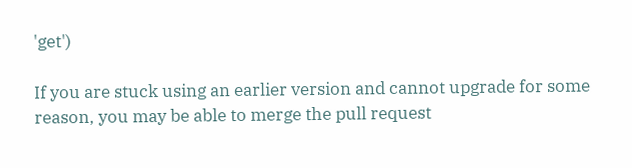'get')

If you are stuck using an earlier version and cannot upgrade for some reason, you may be able to merge the pull request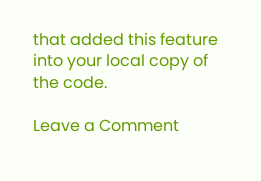that added this feature into your local copy of the code.

Leave a Comment